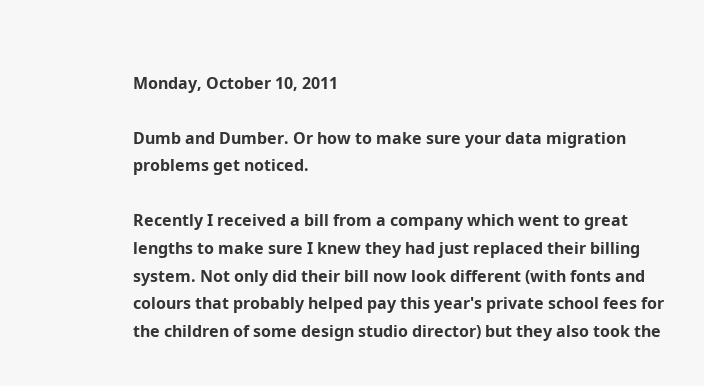Monday, October 10, 2011

Dumb and Dumber. Or how to make sure your data migration problems get noticed.

Recently I received a bill from a company which went to great lengths to make sure I knew they had just replaced their billing system. Not only did their bill now look different (with fonts and colours that probably helped pay this year's private school fees for the children of some design studio director) but they also took the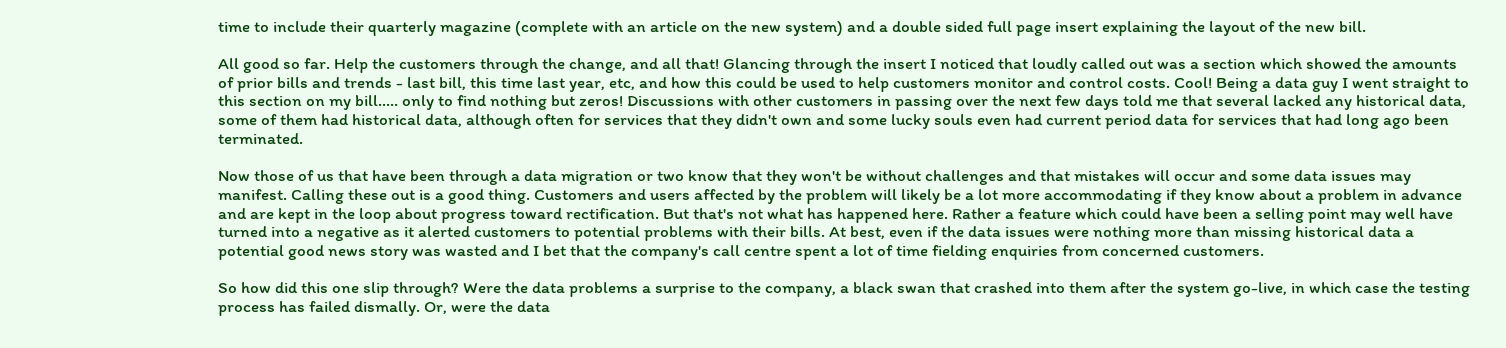time to include their quarterly magazine (complete with an article on the new system) and a double sided full page insert explaining the layout of the new bill.

All good so far. Help the customers through the change, and all that! Glancing through the insert I noticed that loudly called out was a section which showed the amounts of prior bills and trends - last bill, this time last year, etc, and how this could be used to help customers monitor and control costs. Cool! Being a data guy I went straight to this section on my bill..... only to find nothing but zeros! Discussions with other customers in passing over the next few days told me that several lacked any historical data, some of them had historical data, although often for services that they didn't own and some lucky souls even had current period data for services that had long ago been terminated.

Now those of us that have been through a data migration or two know that they won't be without challenges and that mistakes will occur and some data issues may manifest. Calling these out is a good thing. Customers and users affected by the problem will likely be a lot more accommodating if they know about a problem in advance and are kept in the loop about progress toward rectification. But that's not what has happened here. Rather a feature which could have been a selling point may well have turned into a negative as it alerted customers to potential problems with their bills. At best, even if the data issues were nothing more than missing historical data a potential good news story was wasted and I bet that the company's call centre spent a lot of time fielding enquiries from concerned customers.

So how did this one slip through? Were the data problems a surprise to the company, a black swan that crashed into them after the system go-live, in which case the testing process has failed dismally. Or, were the data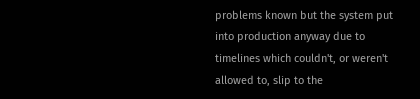problems known but the system put into production anyway due to timelines which couldn't, or weren't allowed to, slip to the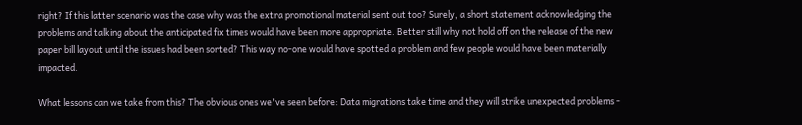right? If this latter scenario was the case why was the extra promotional material sent out too? Surely, a short statement acknowledging the problems and talking about the anticipated fix times would have been more appropriate. Better still why not hold off on the release of the new paper bill layout until the issues had been sorted? This way no-one would have spotted a problem and few people would have been materially impacted.

What lessons can we take from this? The obvious ones we've seen before: Data migrations take time and they will strike unexpected problems -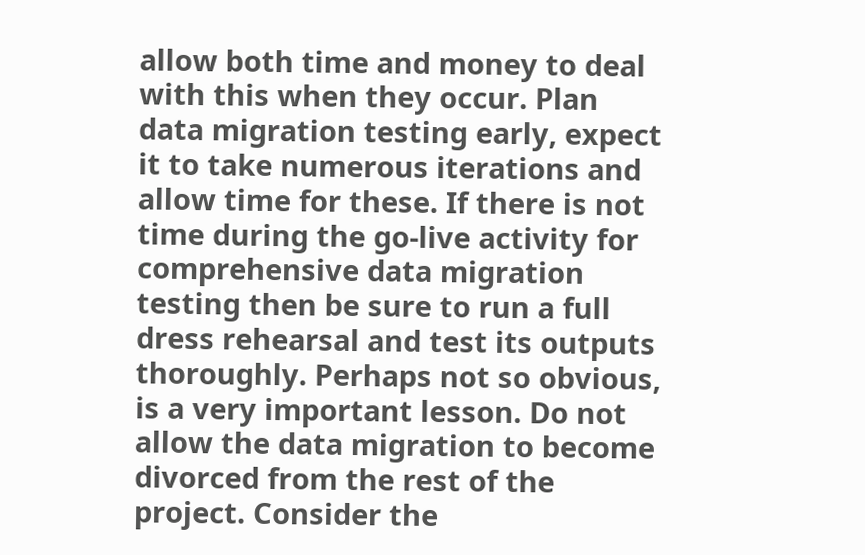allow both time and money to deal with this when they occur. Plan data migration testing early, expect it to take numerous iterations and allow time for these. If there is not time during the go-live activity for comprehensive data migration testing then be sure to run a full dress rehearsal and test its outputs thoroughly. Perhaps not so obvious, is a very important lesson. Do not allow the data migration to become divorced from the rest of the project. Consider the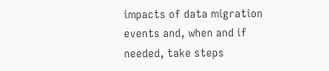impacts of data migration events and, when and if needed, take steps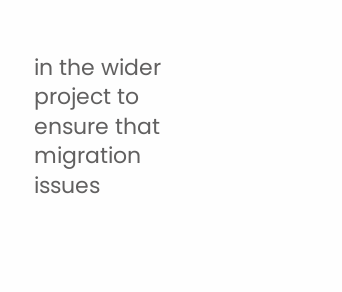in the wider project to ensure that migration issues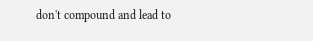don't compound and lead to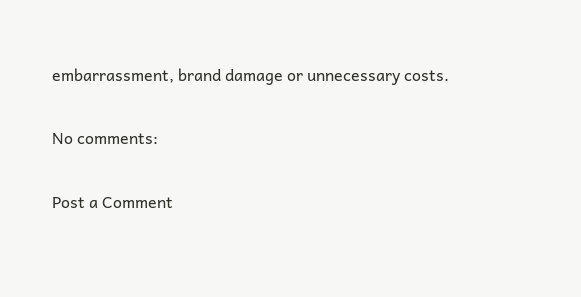embarrassment, brand damage or unnecessary costs.

No comments:

Post a Comment